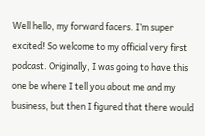Well hello, my forward facers. I’m super excited! So welcome to my official very first podcast. Originally, I was going to have this one be where I tell you about me and my business, but then I figured that there would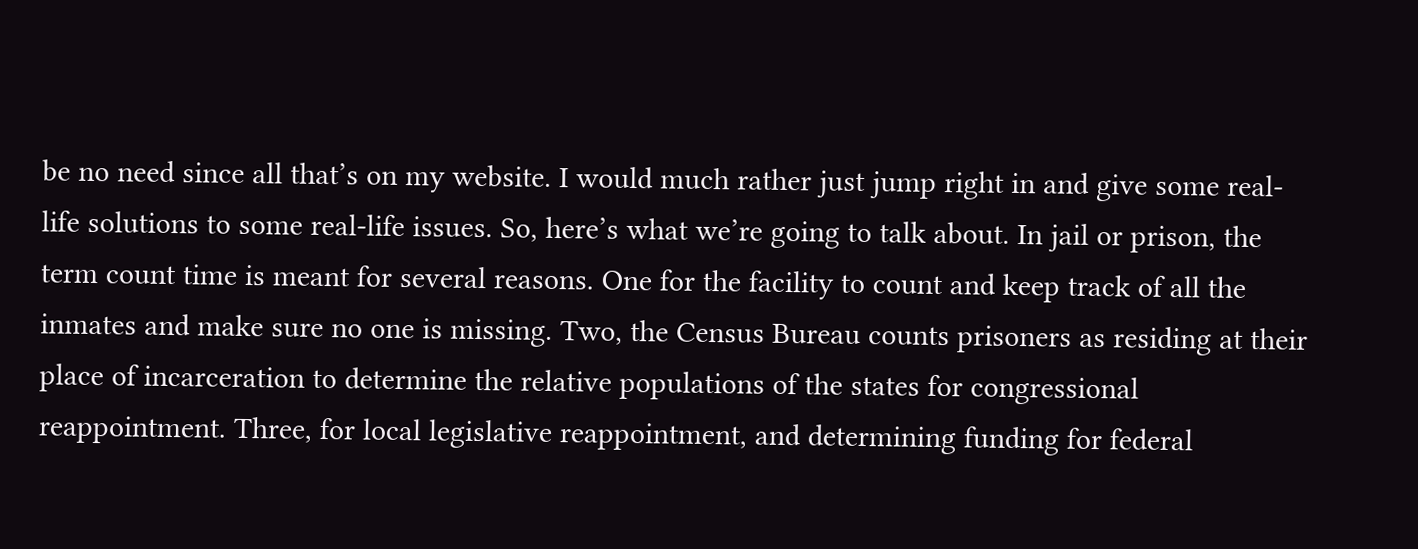be no need since all that’s on my website. I would much rather just jump right in and give some real-life solutions to some real-life issues. So, here’s what we’re going to talk about. In jail or prison, the term count time is meant for several reasons. One for the facility to count and keep track of all the inmates and make sure no one is missing. Two, the Census Bureau counts prisoners as residing at their place of incarceration to determine the relative populations of the states for congressional reappointment. Three, for local legislative reappointment, and determining funding for federal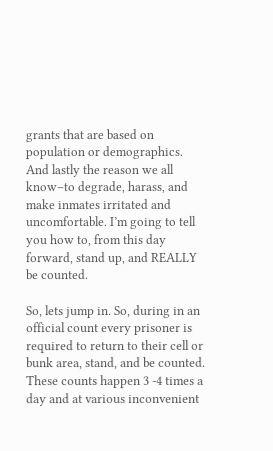grants that are based on population or demographics. And lastly the reason we all know–to degrade, harass, and make inmates irritated and uncomfortable. I’m going to tell you how to, from this day forward, stand up, and REALLY be counted.

So, lets jump in. So, during in an official count every prisoner is required to return to their cell or bunk area, stand, and be counted. These counts happen 3 -4 times a day and at various inconvenient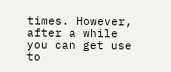times. However, after a while you can get use to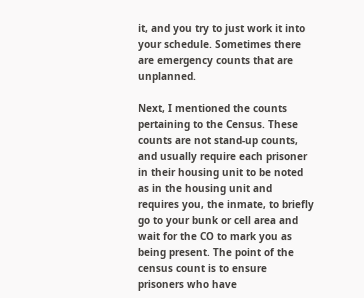it, and you try to just work it into your schedule. Sometimes there are emergency counts that are unplanned.

Next, I mentioned the counts pertaining to the Census. These counts are not stand-up counts, and usually require each prisoner in their housing unit to be noted as in the housing unit and requires you, the inmate, to briefly go to your bunk or cell area and wait for the CO to mark you as being present. The point of the census count is to ensure prisoners who have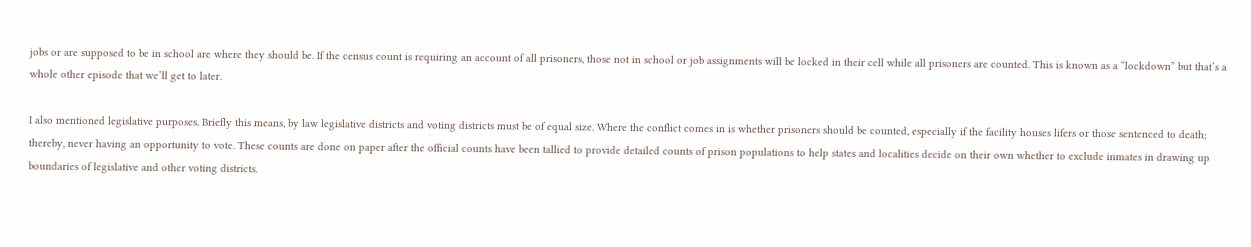jobs or are supposed to be in school are where they should be. If the census count is requiring an account of all prisoners, those not in school or job assignments will be locked in their cell while all prisoners are counted. This is known as a “lockdown” but that’s a whole other episode that we’ll get to later.

I also mentioned legislative purposes. Briefly this means, by law legislative districts and voting districts must be of equal size. Where the conflict comes in is whether prisoners should be counted, especially if the facility houses lifers or those sentenced to death; thereby, never having an opportunity to vote. These counts are done on paper after the official counts have been tallied to provide detailed counts of prison populations to help states and localities decide on their own whether to exclude inmates in drawing up boundaries of legislative and other voting districts.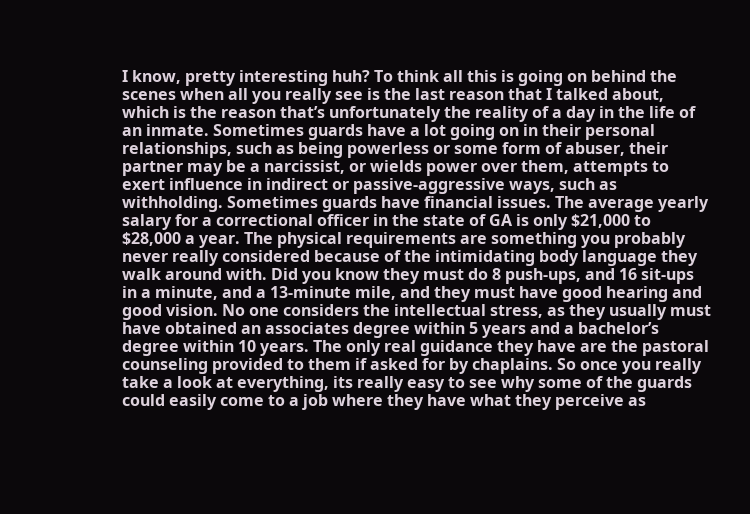I know, pretty interesting huh? To think all this is going on behind the scenes when all you really see is the last reason that I talked about, which is the reason that’s unfortunately the reality of a day in the life of an inmate. Sometimes guards have a lot going on in their personal relationships, such as being powerless or some form of abuser, their partner may be a narcissist, or wields power over them, attempts to exert influence in indirect or passive-aggressive ways, such as withholding. Sometimes guards have financial issues. The average yearly salary for a correctional officer in the state of GA is only $21,000 to $28,000 a year. The physical requirements are something you probably never really considered because of the intimidating body language they walk around with. Did you know they must do 8 push-ups, and 16 sit-ups in a minute, and a 13-minute mile, and they must have good hearing and good vision. No one considers the intellectual stress, as they usually must have obtained an associates degree within 5 years and a bachelor’s degree within 10 years. The only real guidance they have are the pastoral counseling provided to them if asked for by chaplains. So once you really take a look at everything, its really easy to see why some of the guards could easily come to a job where they have what they perceive as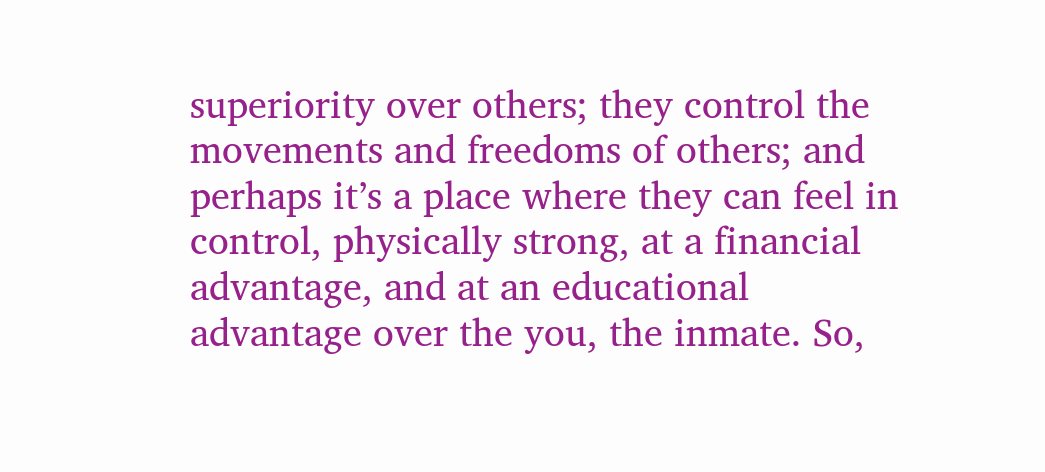superiority over others; they control the movements and freedoms of others; and perhaps it’s a place where they can feel in control, physically strong, at a financial advantage, and at an educational advantage over the you, the inmate. So,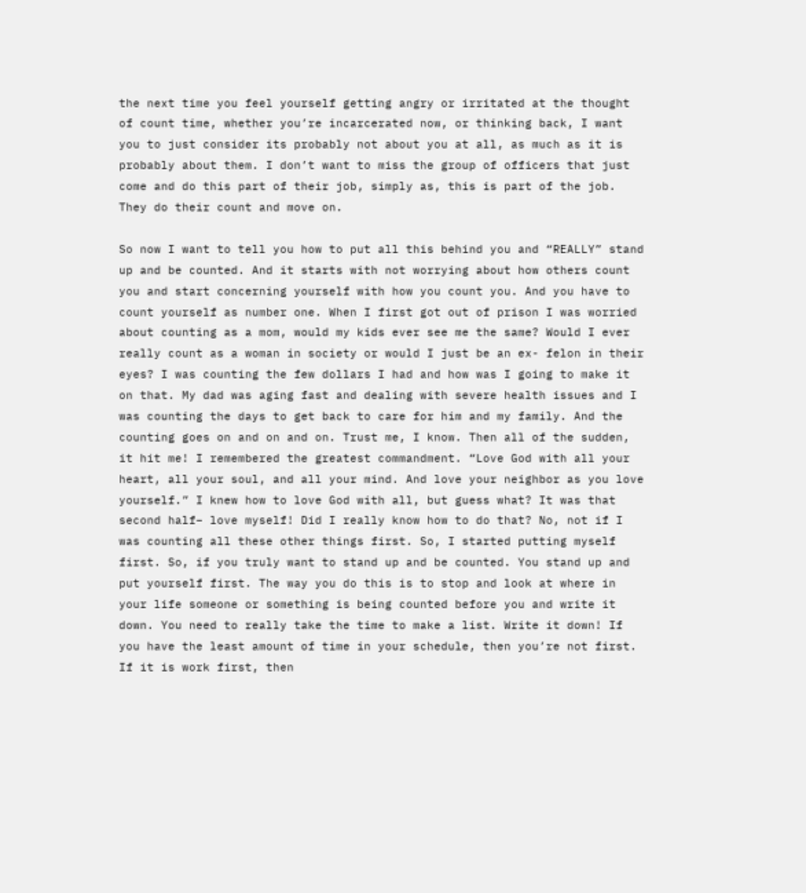the next time you feel yourself getting angry or irritated at the thought of count time, whether you’re incarcerated now, or thinking back, I want you to just consider its probably not about you at all, as much as it is probably about them. I don’t want to miss the group of officers that just come and do this part of their job, simply as, this is part of the job. They do their count and move on.

So now I want to tell you how to put all this behind you and “REALLY” stand up and be counted. And it starts with not worrying about how others count you and start concerning yourself with how you count you. And you have to count yourself as number one. When I first got out of prison I was worried about counting as a mom, would my kids ever see me the same? Would I ever really count as a woman in society or would I just be an ex- felon in their eyes? I was counting the few dollars I had and how was I going to make it on that. My dad was aging fast and dealing with severe health issues and I was counting the days to get back to care for him and my family. And the counting goes on and on and on. Trust me, I know. Then all of the sudden, it hit me! I remembered the greatest commandment. “Love God with all your heart, all your soul, and all your mind. And love your neighbor as you love yourself.” I knew how to love God with all, but guess what? It was that second half– love myself! Did I really know how to do that? No, not if I was counting all these other things first. So, I started putting myself first. So, if you truly want to stand up and be counted. You stand up and put yourself first. The way you do this is to stop and look at where in your life someone or something is being counted before you and write it down. You need to really take the time to make a list. Write it down! If you have the least amount of time in your schedule, then you’re not first. If it is work first, then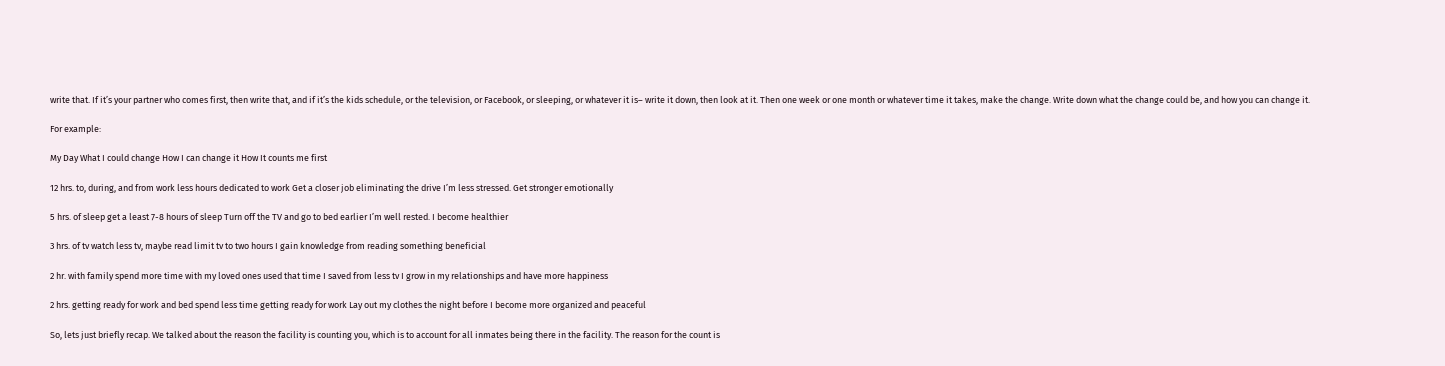write that. If it’s your partner who comes first, then write that, and if it’s the kids schedule, or the television, or Facebook, or sleeping, or whatever it is– write it down, then look at it. Then one week or one month or whatever time it takes, make the change. Write down what the change could be, and how you can change it.

For example:

My Day What I could change How I can change it How It counts me first

12 hrs. to, during, and from work less hours dedicated to work Get a closer job eliminating the drive I’m less stressed. Get stronger emotionally

5 hrs. of sleep get a least 7-8 hours of sleep Turn off the TV and go to bed earlier I’m well rested. I become healthier

3 hrs. of tv watch less tv, maybe read limit tv to two hours I gain knowledge from reading something beneficial

2 hr. with family spend more time with my loved ones used that time I saved from less tv I grow in my relationships and have more happiness

2 hrs. getting ready for work and bed spend less time getting ready for work Lay out my clothes the night before I become more organized and peaceful

So, lets just briefly recap. We talked about the reason the facility is counting you, which is to account for all inmates being there in the facility. The reason for the count is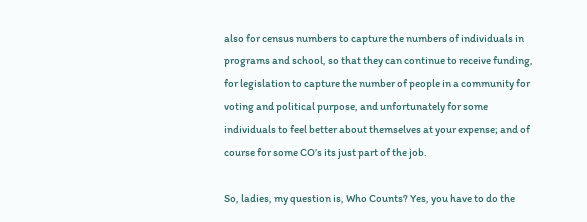also for census numbers to capture the numbers of individuals in programs and school, so that they can continue to receive funding, for legislation to capture the number of people in a community for voting and political purpose, and unfortunately for some individuals to feel better about themselves at your expense; and of course for some CO’s its just part of the job.

So, ladies, my question is, Who Counts? Yes, you have to do the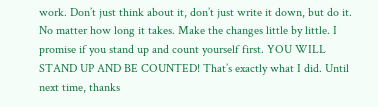work. Don’t just think about it, don’t just write it down, but do it. No matter how long it takes. Make the changes little by little. I promise if you stand up and count yourself first. YOU WILL STAND UP AND BE COUNTED! That’s exactly what I did. Until next time, thanks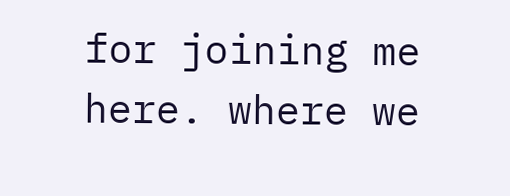for joining me here. where we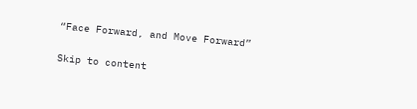“Face Forward, and Move Forward”

Skip to content